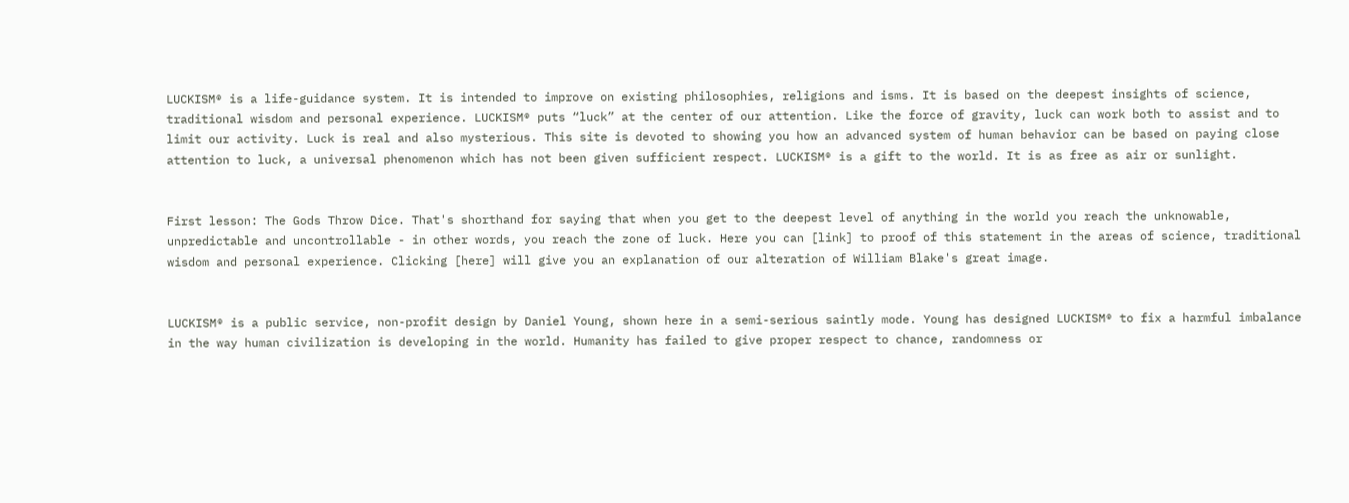LUCKISM® is a life-guidance system. It is intended to improve on existing philosophies, religions and isms. It is based on the deepest insights of science, traditional wisdom and personal experience. LUCKISM® puts “luck” at the center of our attention. Like the force of gravity, luck can work both to assist and to limit our activity. Luck is real and also mysterious. This site is devoted to showing you how an advanced system of human behavior can be based on paying close attention to luck, a universal phenomenon which has not been given sufficient respect. LUCKISM® is a gift to the world. It is as free as air or sunlight.


First lesson: The Gods Throw Dice. That's shorthand for saying that when you get to the deepest level of anything in the world you reach the unknowable, unpredictable and uncontrollable - in other words, you reach the zone of luck. Here you can [link] to proof of this statement in the areas of science, traditional wisdom and personal experience. Clicking [here] will give you an explanation of our alteration of William Blake's great image.


LUCKISM® is a public service, non-profit design by Daniel Young, shown here in a semi-serious saintly mode. Young has designed LUCKISM® to fix a harmful imbalance in the way human civilization is developing in the world. Humanity has failed to give proper respect to chance, randomness or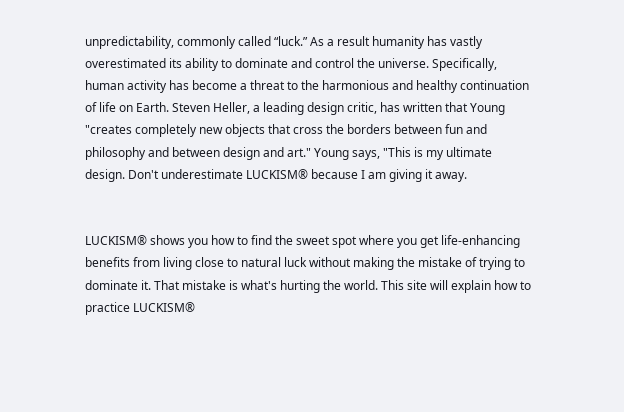unpredictability, commonly called “luck.” As a result humanity has vastly overestimated its ability to dominate and control the universe. Specifically, human activity has become a threat to the harmonious and healthy continuation of life on Earth. Steven Heller, a leading design critic, has written that Young "creates completely new objects that cross the borders between fun and philosophy and between design and art." Young says, "This is my ultimate design. Don't underestimate LUCKISM® because I am giving it away.


LUCKISM® shows you how to find the sweet spot where you get life-enhancing benefits from living close to natural luck without making the mistake of trying to dominate it. That mistake is what's hurting the world. This site will explain how to practice LUCKISM®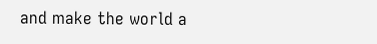and make the world a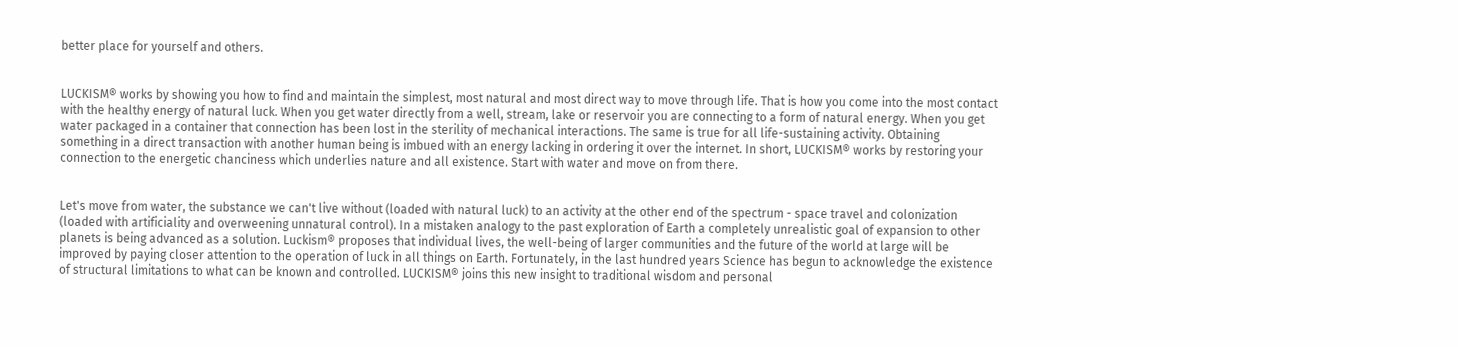better place for yourself and others.


LUCKISM® works by showing you how to find and maintain the simplest, most natural and most direct way to move through life. That is how you come into the most contact with the healthy energy of natural luck. When you get water directly from a well, stream, lake or reservoir you are connecting to a form of natural energy. When you get water packaged in a container that connection has been lost in the sterility of mechanical interactions. The same is true for all life-sustaining activity. Obtaining something in a direct transaction with another human being is imbued with an energy lacking in ordering it over the internet. In short, LUCKISM® works by restoring your connection to the energetic chanciness which underlies nature and all existence. Start with water and move on from there.


Let's move from water, the substance we can't live without (loaded with natural luck) to an activity at the other end of the spectrum - space travel and colonization (loaded with artificiality and overweening unnatural control). In a mistaken analogy to the past exploration of Earth a completely unrealistic goal of expansion to other planets is being advanced as a solution. Luckism® proposes that individual lives, the well-being of larger communities and the future of the world at large will be improved by paying closer attention to the operation of luck in all things on Earth. Fortunately, in the last hundred years Science has begun to acknowledge the existence of structural limitations to what can be known and controlled. LUCKISM® joins this new insight to traditional wisdom and personal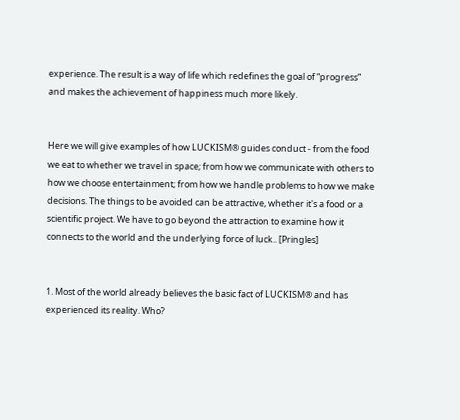experience. The result is a way of life which redefines the goal of “progress” and makes the achievement of happiness much more likely.


Here we will give examples of how LUCKISM® guides conduct - from the food we eat to whether we travel in space; from how we communicate with others to how we choose entertainment; from how we handle problems to how we make decisions. The things to be avoided can be attractive, whether it's a food or a scientific project. We have to go beyond the attraction to examine how it connects to the world and the underlying force of luck.. [Pringles]


1. Most of the world already believes the basic fact of LUCKISM® and has experienced its reality. Who?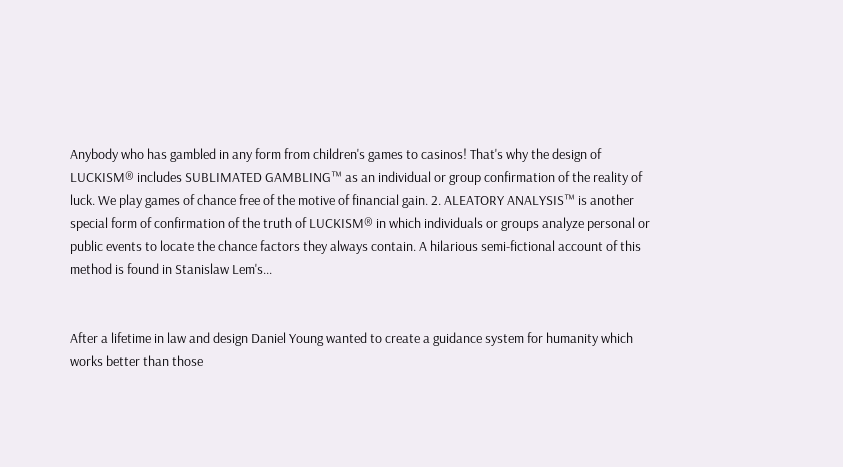Anybody who has gambled in any form from children's games to casinos! That's why the design of LUCKISM® includes SUBLIMATED GAMBLING™ as an individual or group confirmation of the reality of luck. We play games of chance free of the motive of financial gain. 2. ALEATORY ANALYSIS™ is another special form of confirmation of the truth of LUCKISM® in which individuals or groups analyze personal or public events to locate the chance factors they always contain. A hilarious semi-fictional account of this method is found in Stanislaw Lem's...


After a lifetime in law and design Daniel Young wanted to create a guidance system for humanity which works better than those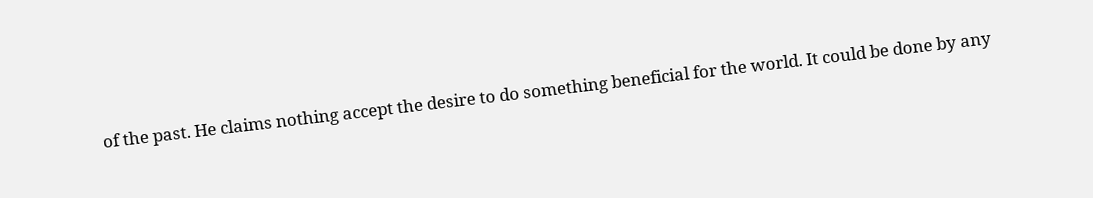of the past. He claims nothing accept the desire to do something beneficial for the world. It could be done by any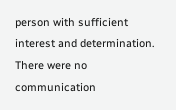person with sufficient interest and determination. There were no communication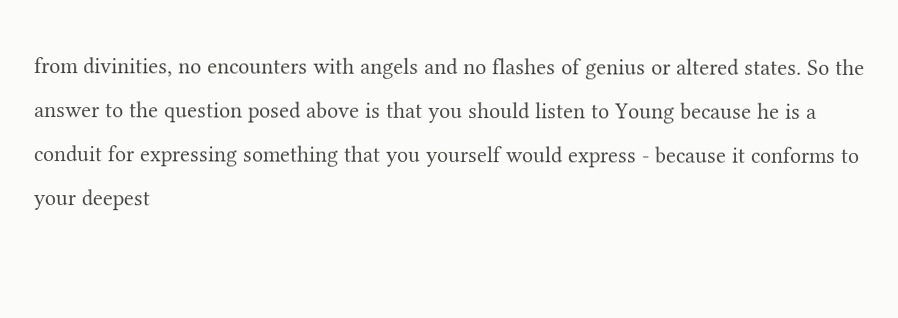from divinities, no encounters with angels and no flashes of genius or altered states. So the answer to the question posed above is that you should listen to Young because he is a conduit for expressing something that you yourself would express - because it conforms to your deepest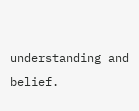understanding and belief.